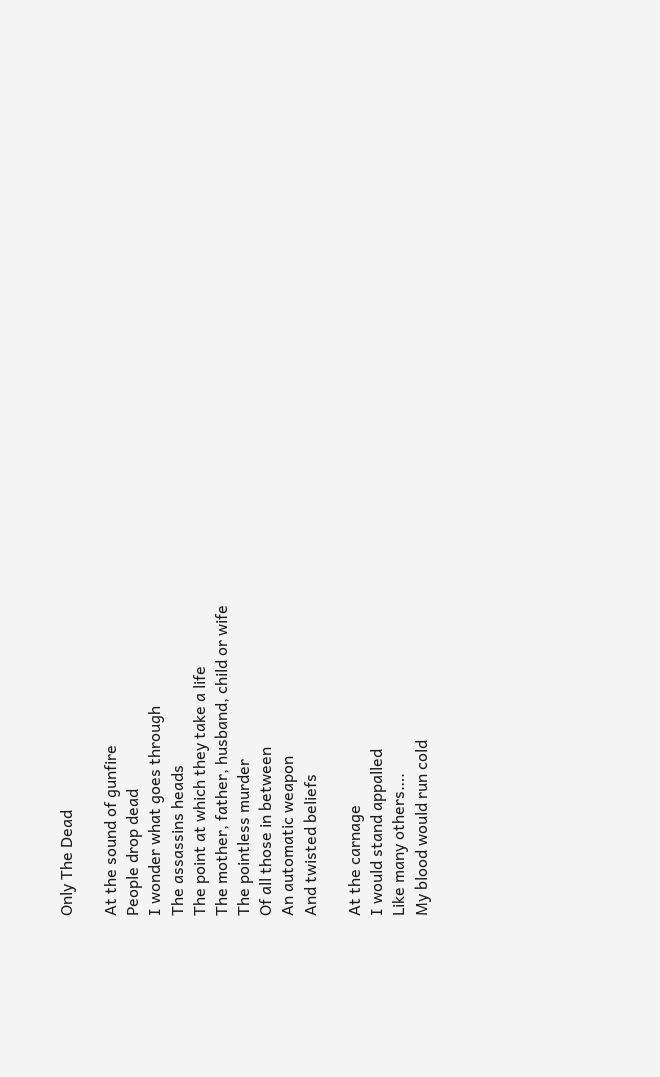Only The Dead

At the sound of gunfire
People drop dead
I wonder what goes through
The assassins heads
The point at which they take a life
The mother, father, husband, child or wife
The pointless murder
Of all those in between
An automatic weapon
And twisted beliefs

At the carnage
I would stand appalled
Like many others….
My blood would run cold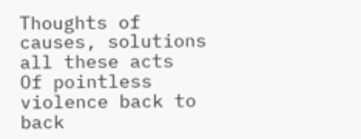Thoughts of causes, solutions all these acts
Of pointless violence back to back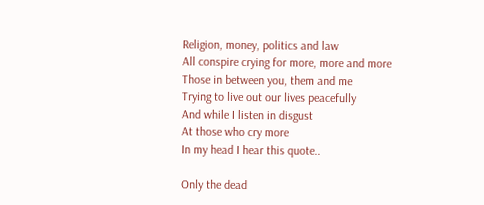Religion, money, politics and law
All conspire crying for more, more and more
Those in between you, them and me
Trying to live out our lives peacefully
And while I listen in disgust
At those who cry more
In my head I hear this quote..

Only the dead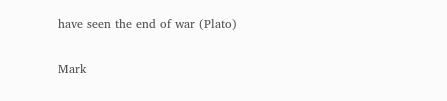have seen the end of war (Plato)

Mark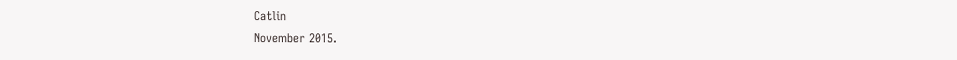Catlin
November 2015.